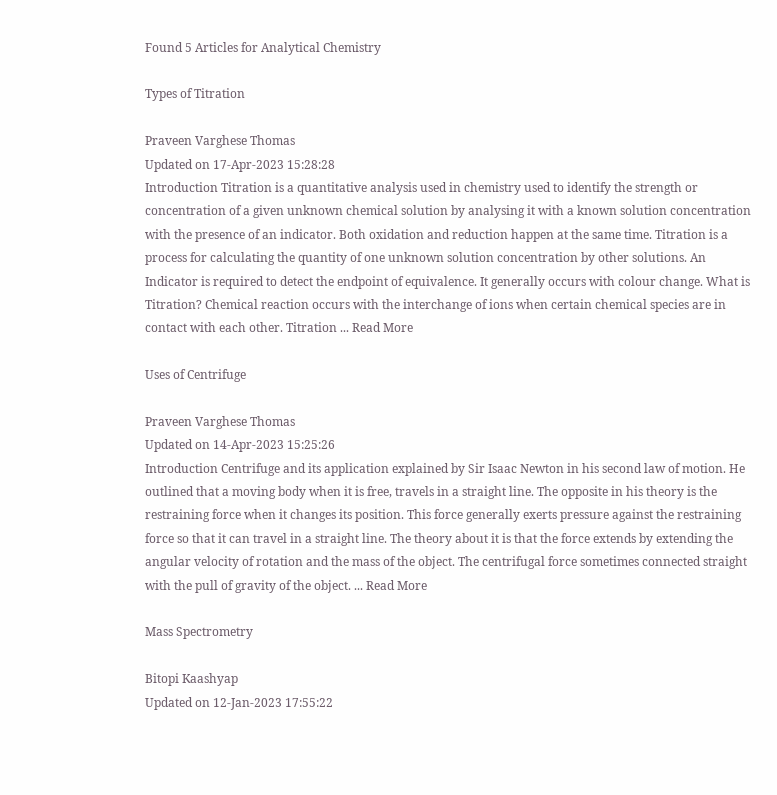Found 5 Articles for Analytical Chemistry

Types of Titration

Praveen Varghese Thomas
Updated on 17-Apr-2023 15:28:28
Introduction Titration is a quantitative analysis used in chemistry used to identify the strength or concentration of a given unknown chemical solution by analysing it with a known solution concentration with the presence of an indicator. Both oxidation and reduction happen at the same time. Titration is a process for calculating the quantity of one unknown solution concentration by other solutions. An Indicator is required to detect the endpoint of equivalence. It generally occurs with colour change. What is Titration? Chemical reaction occurs with the interchange of ions when certain chemical species are in contact with each other. Titration ... Read More

Uses of Centrifuge

Praveen Varghese Thomas
Updated on 14-Apr-2023 15:25:26
Introduction Centrifuge and its application explained by Sir Isaac Newton in his second law of motion. He outlined that a moving body when it is free, travels in a straight line. The opposite in his theory is the restraining force when it changes its position. This force generally exerts pressure against the restraining force so that it can travel in a straight line. The theory about it is that the force extends by extending the angular velocity of rotation and the mass of the object. The centrifugal force sometimes connected straight with the pull of gravity of the object. ... Read More

Mass Spectrometry

Bitopi Kaashyap
Updated on 12-Jan-2023 17:55:22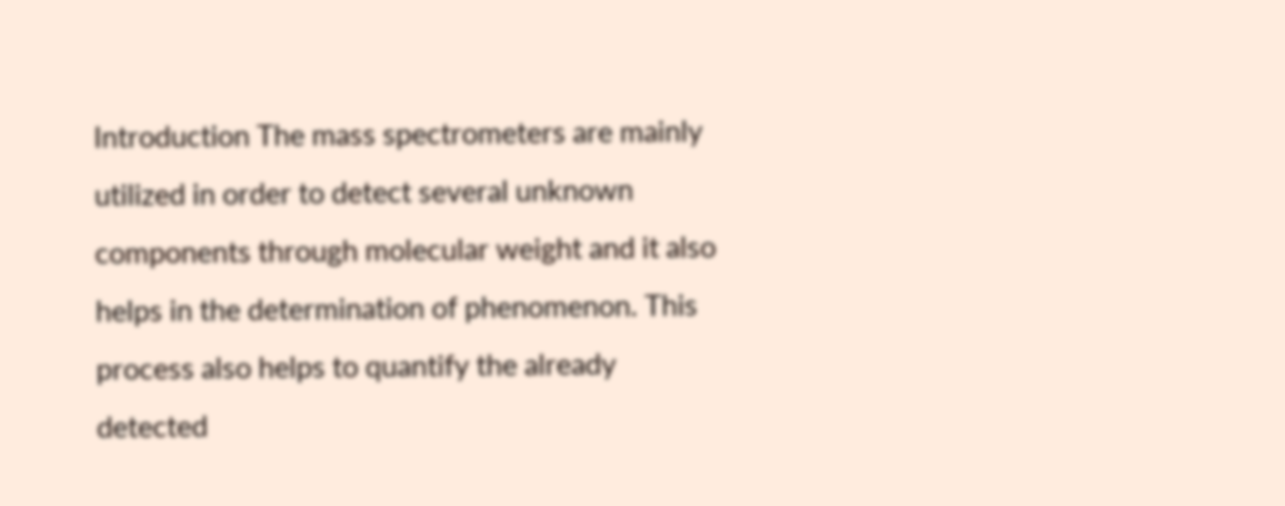Introduction The mass spectrometers are mainly utilized in order to detect several unknown components through molecular weight and it also helps in the determination of phenomenon. This process also helps to quantify the already detected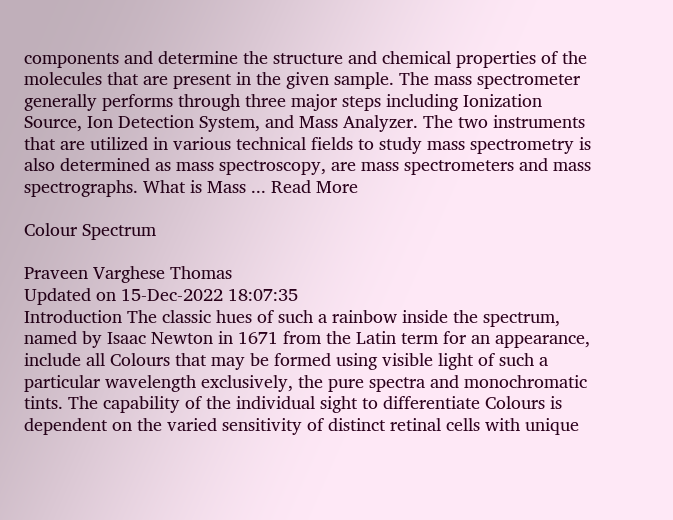components and determine the structure and chemical properties of the molecules that are present in the given sample. The mass spectrometer generally performs through three major steps including Ionization Source, Ion Detection System, and Mass Analyzer. The two instruments that are utilized in various technical fields to study mass spectrometry is also determined as mass spectroscopy, are mass spectrometers and mass spectrographs. What is Mass ... Read More

Colour Spectrum

Praveen Varghese Thomas
Updated on 15-Dec-2022 18:07:35
Introduction The classic hues of such a rainbow inside the spectrum, named by Isaac Newton in 1671 from the Latin term for an appearance, include all Colours that may be formed using visible light of such a particular wavelength exclusively, the pure spectra and monochromatic tints. The capability of the individual sight to differentiate Colours is dependent on the varied sensitivity of distinct retinal cells with unique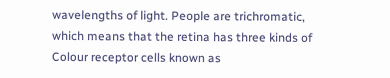wavelengths of light. People are trichromatic, which means that the retina has three kinds of Colour receptor cells known as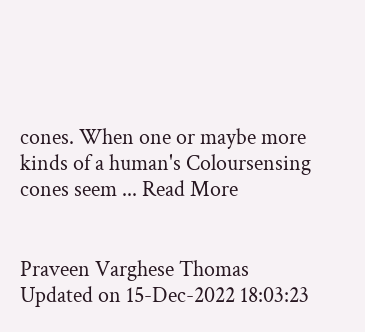cones. When one or maybe more kinds of a human's Coloursensing cones seem ... Read More


Praveen Varghese Thomas
Updated on 15-Dec-2022 18:03:23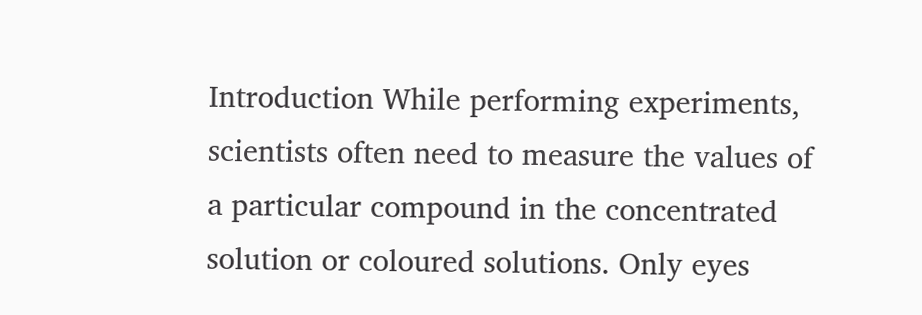Introduction While performing experiments, scientists often need to measure the values of a particular compound in the concentrated solution or coloured solutions. Only eyes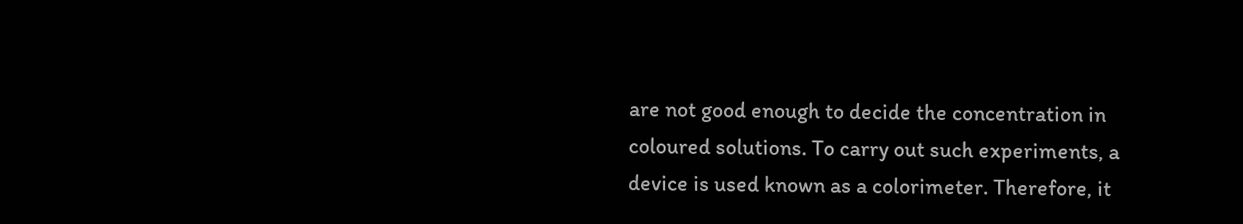are not good enough to decide the concentration in coloured solutions. To carry out such experiments, a device is used known as a colorimeter. Therefore, it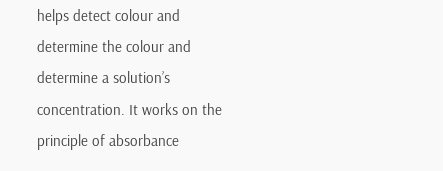helps detect colour and determine the colour and determine a solution’s concentration. It works on the principle of absorbance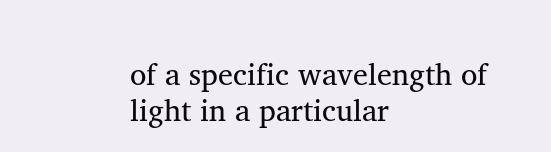of a specific wavelength of light in a particular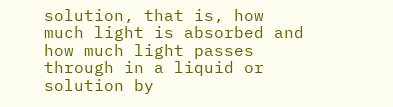solution, that is, how much light is absorbed and how much light passes through in a liquid or solution by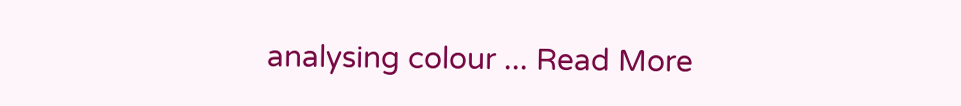analysing colour ... Read More